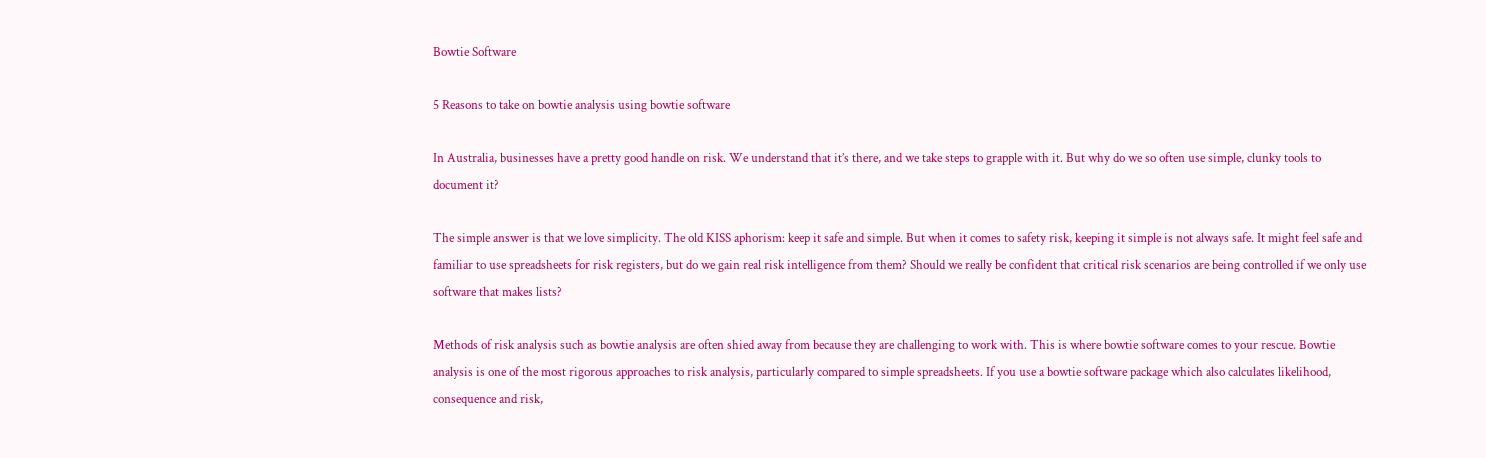Bowtie Software

5 Reasons to take on bowtie analysis using bowtie software

In Australia, businesses have a pretty good handle on risk. We understand that it’s there, and we take steps to grapple with it. But why do we so often use simple, clunky tools to document it?

The simple answer is that we love simplicity. The old KISS aphorism: keep it safe and simple. But when it comes to safety risk, keeping it simple is not always safe. It might feel safe and familiar to use spreadsheets for risk registers, but do we gain real risk intelligence from them? Should we really be confident that critical risk scenarios are being controlled if we only use software that makes lists?

Methods of risk analysis such as bowtie analysis are often shied away from because they are challenging to work with. This is where bowtie software comes to your rescue. Bowtie analysis is one of the most rigorous approaches to risk analysis, particularly compared to simple spreadsheets. If you use a bowtie software package which also calculates likelihood, consequence and risk,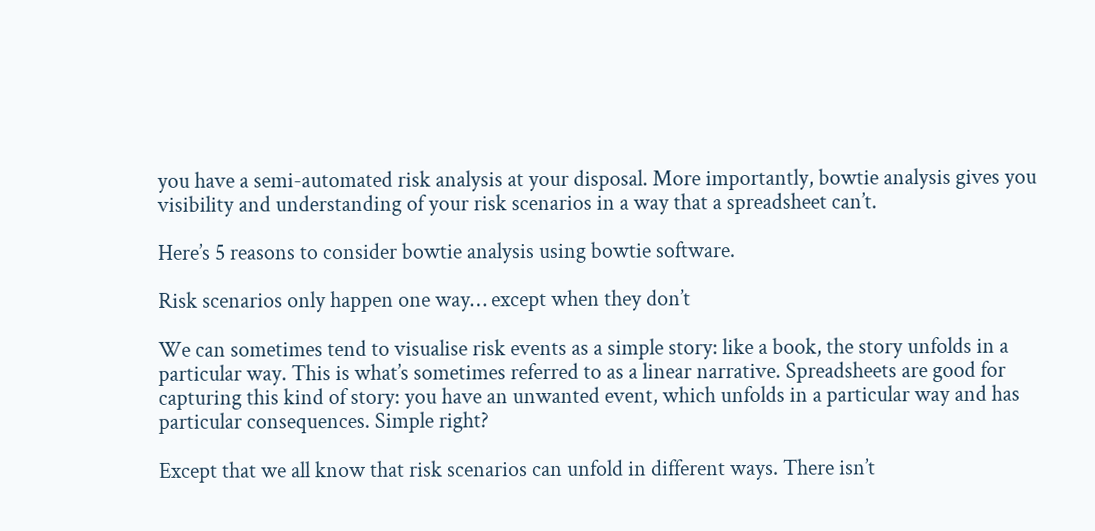you have a semi-automated risk analysis at your disposal. More importantly, bowtie analysis gives you visibility and understanding of your risk scenarios in a way that a spreadsheet can’t.

Here’s 5 reasons to consider bowtie analysis using bowtie software.

Risk scenarios only happen one way… except when they don’t

We can sometimes tend to visualise risk events as a simple story: like a book, the story unfolds in a particular way. This is what’s sometimes referred to as a linear narrative. Spreadsheets are good for capturing this kind of story: you have an unwanted event, which unfolds in a particular way and has particular consequences. Simple right?

Except that we all know that risk scenarios can unfold in different ways. There isn’t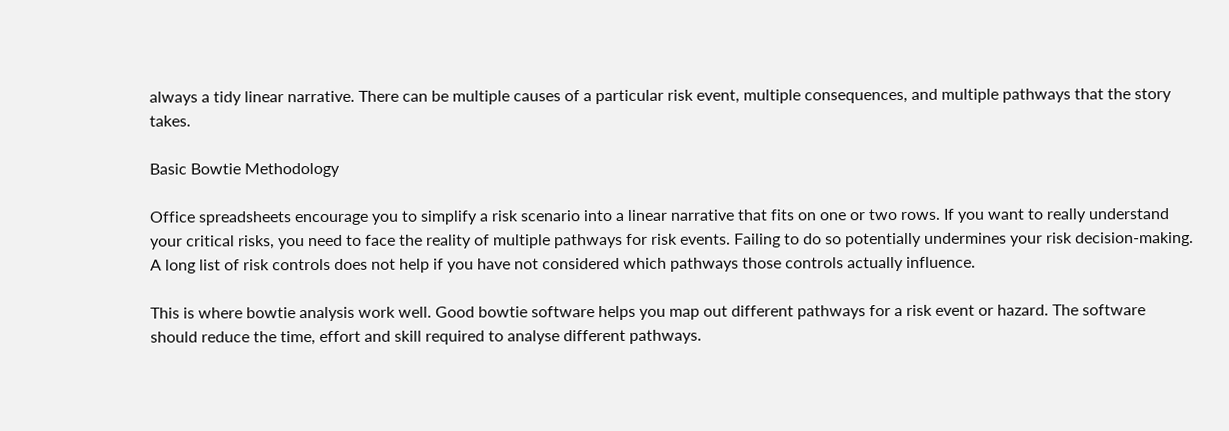always a tidy linear narrative. There can be multiple causes of a particular risk event, multiple consequences, and multiple pathways that the story takes.

Basic Bowtie Methodology

Office spreadsheets encourage you to simplify a risk scenario into a linear narrative that fits on one or two rows. If you want to really understand your critical risks, you need to face the reality of multiple pathways for risk events. Failing to do so potentially undermines your risk decision-making. A long list of risk controls does not help if you have not considered which pathways those controls actually influence.

This is where bowtie analysis work well. Good bowtie software helps you map out different pathways for a risk event or hazard. The software should reduce the time, effort and skill required to analyse different pathways.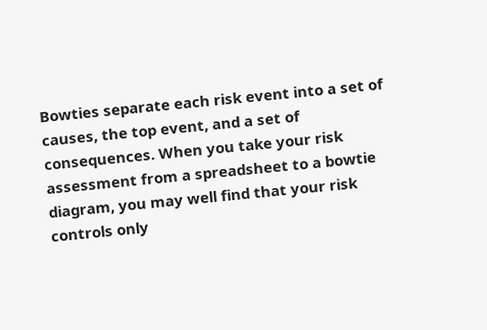Bowties separate each risk event into a set of causes, the top event, and a set of consequences. When you take your risk assessment from a spreadsheet to a bowtie diagram, you may well find that your risk controls only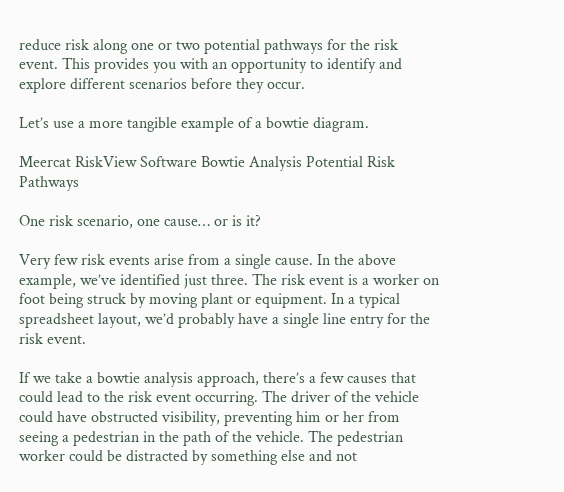reduce risk along one or two potential pathways for the risk event. This provides you with an opportunity to identify and explore different scenarios before they occur.

Let’s use a more tangible example of a bowtie diagram.

Meercat RiskView Software Bowtie Analysis Potential Risk Pathways

One risk scenario, one cause… or is it?

Very few risk events arise from a single cause. In the above example, we’ve identified just three. The risk event is a worker on foot being struck by moving plant or equipment. In a typical spreadsheet layout, we’d probably have a single line entry for the risk event.

If we take a bowtie analysis approach, there’s a few causes that could lead to the risk event occurring. The driver of the vehicle could have obstructed visibility, preventing him or her from seeing a pedestrian in the path of the vehicle. The pedestrian worker could be distracted by something else and not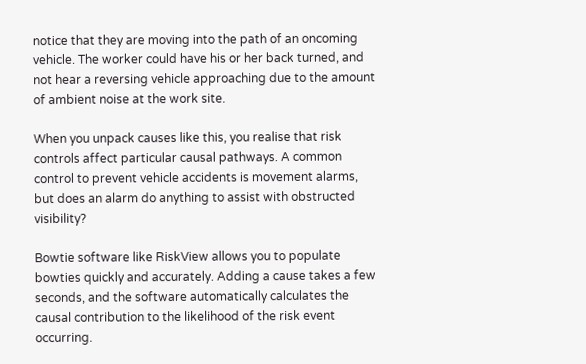notice that they are moving into the path of an oncoming vehicle. The worker could have his or her back turned, and not hear a reversing vehicle approaching due to the amount of ambient noise at the work site.

When you unpack causes like this, you realise that risk controls affect particular causal pathways. A common control to prevent vehicle accidents is movement alarms, but does an alarm do anything to assist with obstructed visibility?

Bowtie software like RiskView allows you to populate bowties quickly and accurately. Adding a cause takes a few seconds, and the software automatically calculates the causal contribution to the likelihood of the risk event occurring.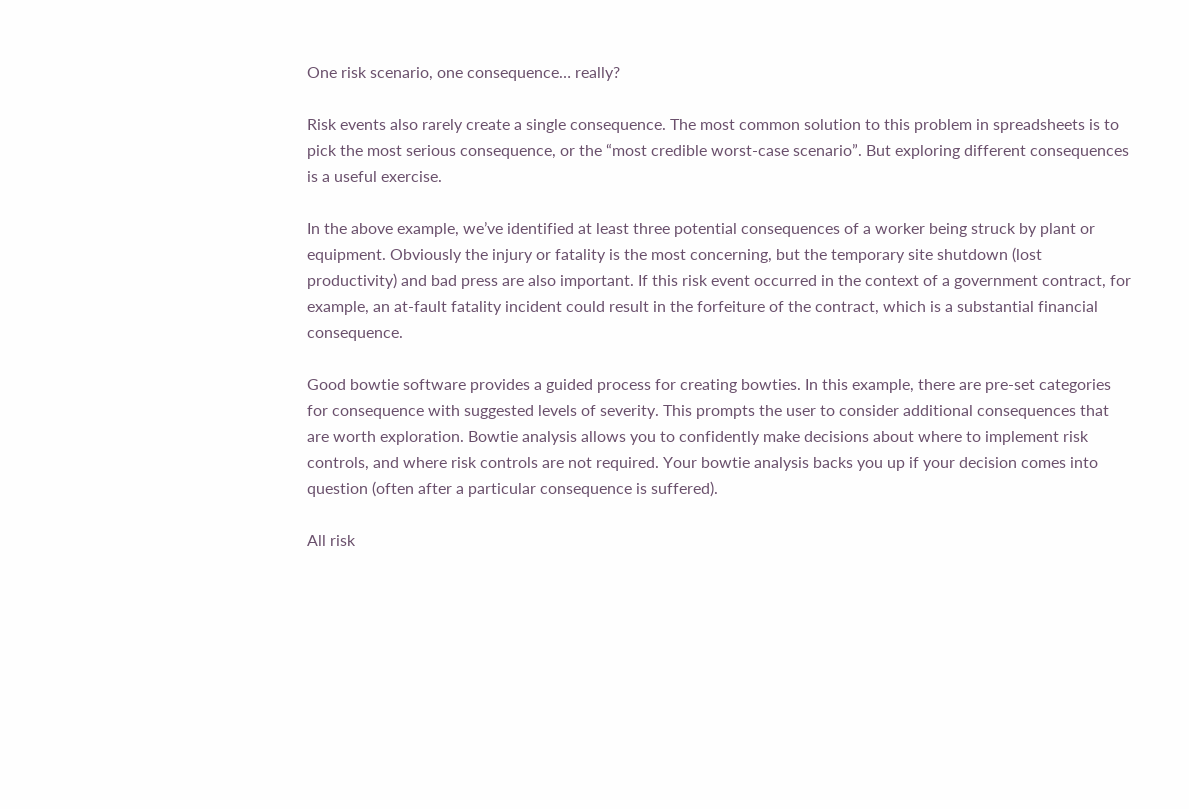One risk scenario, one consequence… really?

Risk events also rarely create a single consequence. The most common solution to this problem in spreadsheets is to pick the most serious consequence, or the “most credible worst-case scenario”. But exploring different consequences is a useful exercise.

In the above example, we’ve identified at least three potential consequences of a worker being struck by plant or equipment. Obviously the injury or fatality is the most concerning, but the temporary site shutdown (lost productivity) and bad press are also important. If this risk event occurred in the context of a government contract, for example, an at-fault fatality incident could result in the forfeiture of the contract, which is a substantial financial consequence.

Good bowtie software provides a guided process for creating bowties. In this example, there are pre-set categories for consequence with suggested levels of severity. This prompts the user to consider additional consequences that are worth exploration. Bowtie analysis allows you to confidently make decisions about where to implement risk controls, and where risk controls are not required. Your bowtie analysis backs you up if your decision comes into question (often after a particular consequence is suffered).

All risk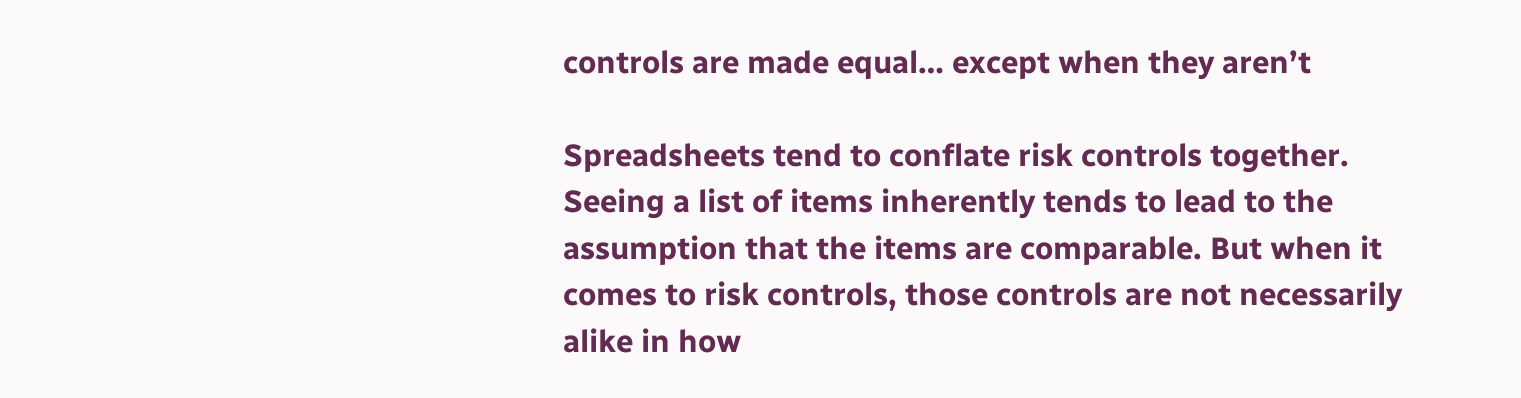controls are made equal… except when they aren’t

Spreadsheets tend to conflate risk controls together. Seeing a list of items inherently tends to lead to the assumption that the items are comparable. But when it comes to risk controls, those controls are not necessarily alike in how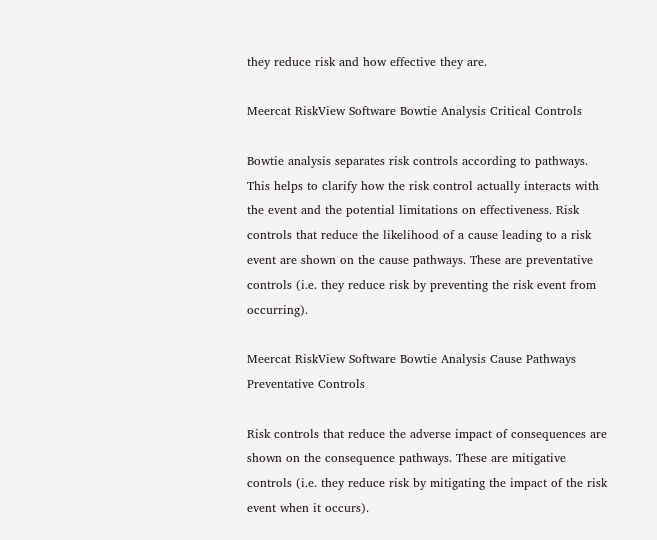they reduce risk and how effective they are.

Meercat RiskView Software Bowtie Analysis Critical Controls

Bowtie analysis separates risk controls according to pathways. This helps to clarify how the risk control actually interacts with the event and the potential limitations on effectiveness. Risk controls that reduce the likelihood of a cause leading to a risk event are shown on the cause pathways. These are preventative controls (i.e. they reduce risk by preventing the risk event from occurring).

Meercat RiskView Software Bowtie Analysis Cause Pathways Preventative Controls

Risk controls that reduce the adverse impact of consequences are shown on the consequence pathways. These are mitigative controls (i.e. they reduce risk by mitigating the impact of the risk event when it occurs).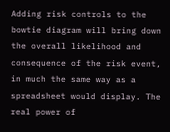Adding risk controls to the bowtie diagram will bring down the overall likelihood and consequence of the risk event, in much the same way as a spreadsheet would display. The real power of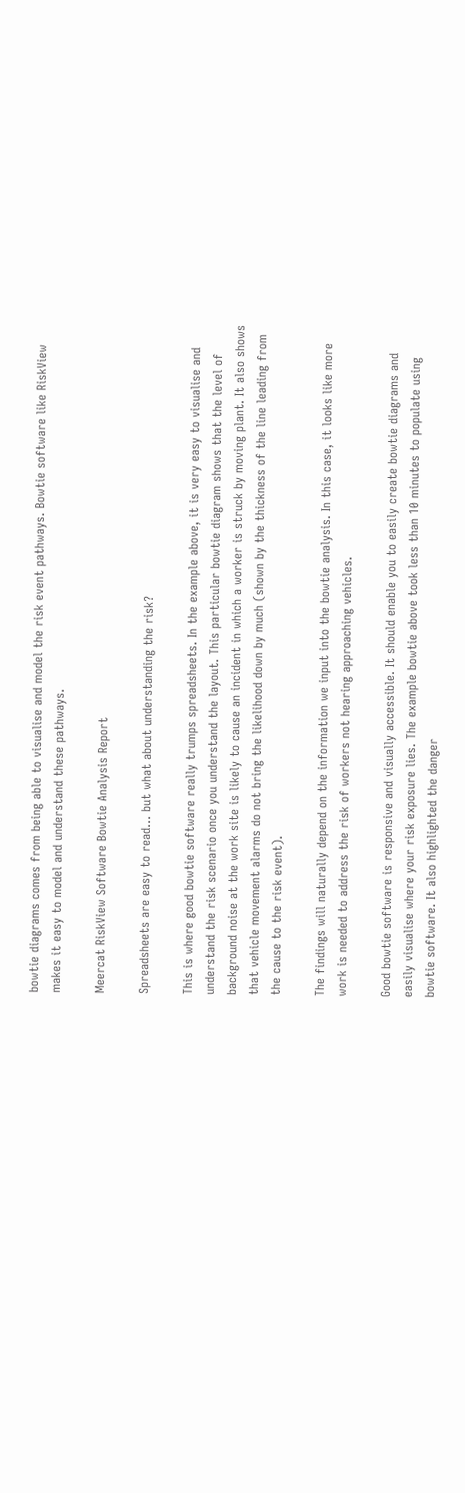bowtie diagrams comes from being able to visualise and model the risk event pathways. Bowtie software like RiskView makes it easy to model and understand these pathways.

Meercat RiskView Software Bowtie Analysis Report

Spreadsheets are easy to read… but what about understanding the risk?

This is where good bowtie software really trumps spreadsheets. In the example above, it is very easy to visualise and understand the risk scenario once you understand the layout. This particular bowtie diagram shows that the level of background noise at the work site is likely to cause an incident in which a worker is struck by moving plant. It also shows that vehicle movement alarms do not bring the likelihood down by much (shown by the thickness of the line leading from the cause to the risk event).

The findings will naturally depend on the information we input into the bowtie analysis. In this case, it looks like more work is needed to address the risk of workers not hearing approaching vehicles.

Good bowtie software is responsive and visually accessible. It should enable you to easily create bowtie diagrams and easily visualise where your risk exposure lies. The example bowtie above took less than 10 minutes to populate using bowtie software. It also highlighted the danger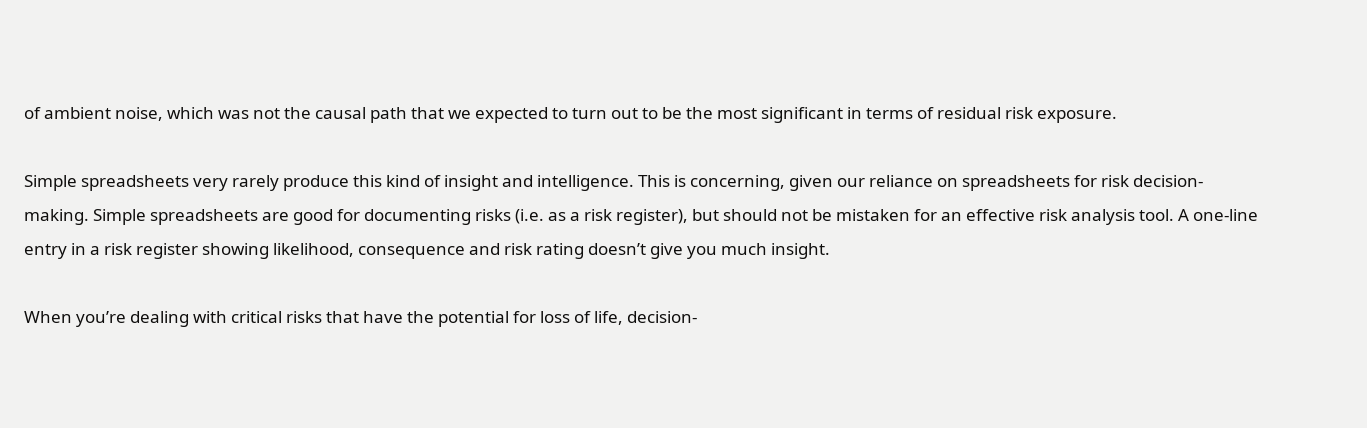of ambient noise, which was not the causal path that we expected to turn out to be the most significant in terms of residual risk exposure.

Simple spreadsheets very rarely produce this kind of insight and intelligence. This is concerning, given our reliance on spreadsheets for risk decision-making. Simple spreadsheets are good for documenting risks (i.e. as a risk register), but should not be mistaken for an effective risk analysis tool. A one-line entry in a risk register showing likelihood, consequence and risk rating doesn’t give you much insight.

When you’re dealing with critical risks that have the potential for loss of life, decision-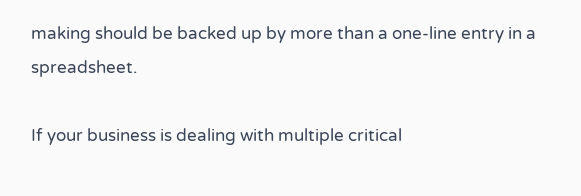making should be backed up by more than a one-line entry in a spreadsheet.

If your business is dealing with multiple critical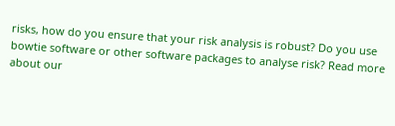risks, how do you ensure that your risk analysis is robust? Do you use bowtie software or other software packages to analyse risk? Read more about our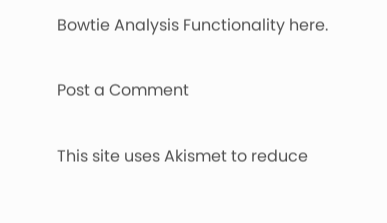Bowtie Analysis Functionality here.

Post a Comment

This site uses Akismet to reduce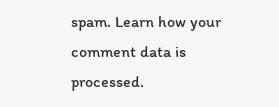spam. Learn how your comment data is processed.